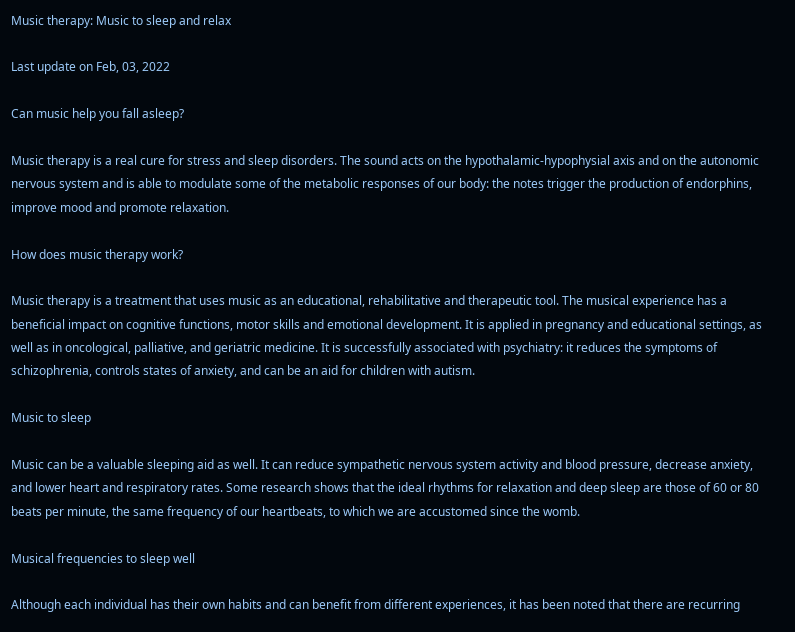Music therapy: Music to sleep and relax

Last update on Feb, 03, 2022

Can music help you fall asleep?

Music therapy is a real cure for stress and sleep disorders. The sound acts on the hypothalamic-hypophysial axis and on the autonomic nervous system and is able to modulate some of the metabolic responses of our body: the notes trigger the production of endorphins, improve mood and promote relaxation.

How does music therapy work?

Music therapy is a treatment that uses music as an educational, rehabilitative and therapeutic tool. The musical experience has a beneficial impact on cognitive functions, motor skills and emotional development. It is applied in pregnancy and educational settings, as well as in oncological, palliative, and geriatric medicine. It is successfully associated with psychiatry: it reduces the symptoms of schizophrenia, controls states of anxiety, and can be an aid for children with autism.

Music to sleep

Music can be a valuable sleeping aid as well. It can reduce sympathetic nervous system activity and blood pressure, decrease anxiety, and lower heart and respiratory rates. Some research shows that the ideal rhythms for relaxation and deep sleep are those of 60 or 80 beats per minute, the same frequency of our heartbeats, to which we are accustomed since the womb.

Musical frequencies to sleep well

Although each individual has their own habits and can benefit from different experiences, it has been noted that there are recurring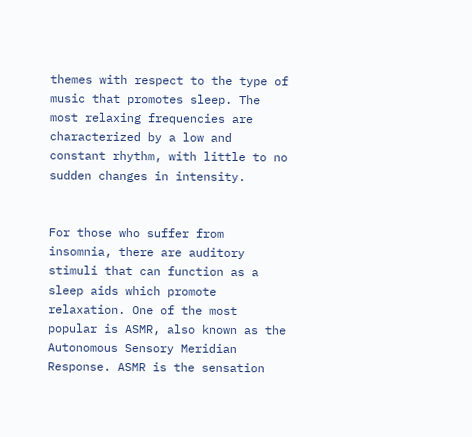themes with respect to the type of music that promotes sleep. The most relaxing frequencies are characterized by a low and constant rhythm, with little to no sudden changes in intensity.


For those who suffer from insomnia, there are auditory stimuli that can function as a sleep aids which promote relaxation. One of the most popular is ASMR, also known as the Autonomous Sensory Meridian Response. ASMR is the sensation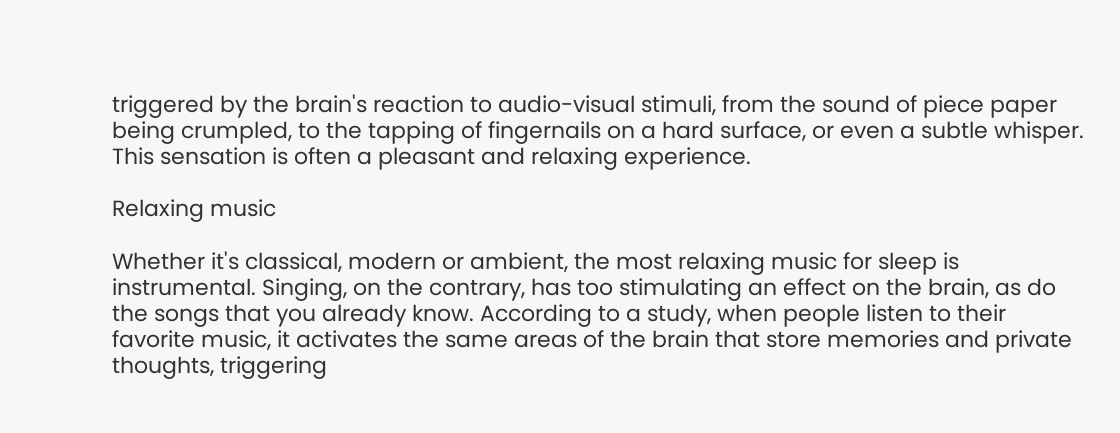triggered by the brain's reaction to audio-visual stimuli, from the sound of piece paper being crumpled, to the tapping of fingernails on a hard surface, or even a subtle whisper. This sensation is often a pleasant and relaxing experience.

Relaxing music

Whether it's classical, modern or ambient, the most relaxing music for sleep is instrumental. Singing, on the contrary, has too stimulating an effect on the brain, as do the songs that you already know. According to a study, when people listen to their favorite music, it activates the same areas of the brain that store memories and private thoughts, triggering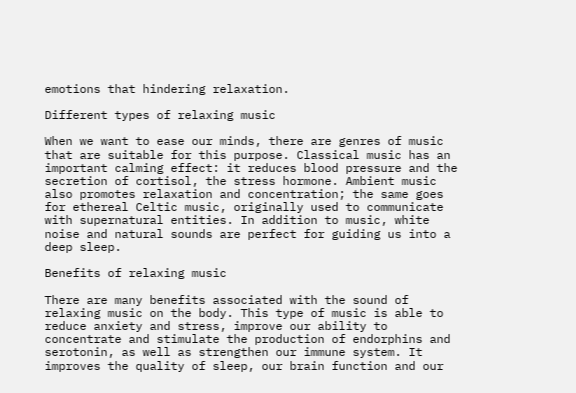emotions that hindering relaxation.

Different types of relaxing music

When we want to ease our minds, there are genres of music that are suitable for this purpose. Classical music has an important calming effect: it reduces blood pressure and the secretion of cortisol, the stress hormone. Ambient music also promotes relaxation and concentration; the same goes for ethereal Celtic music, originally used to communicate with supernatural entities. In addition to music, white noise and natural sounds are perfect for guiding us into a deep sleep.

Benefits of relaxing music

There are many benefits associated with the sound of relaxing music on the body. This type of music is able to reduce anxiety and stress, improve our ability to concentrate and stimulate the production of endorphins and serotonin, as well as strengthen our immune system. It improves the quality of sleep, our brain function and our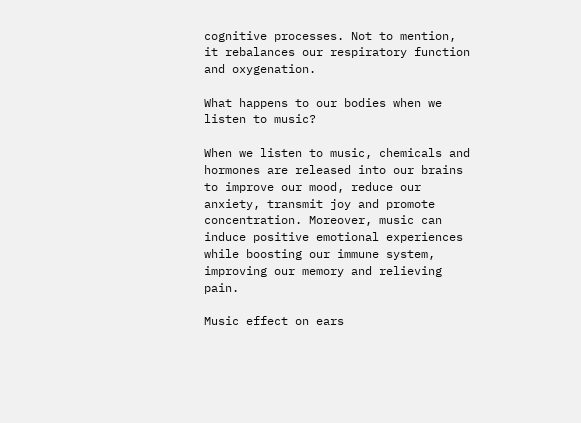cognitive processes. Not to mention, it rebalances our respiratory function and oxygenation.

What happens to our bodies when we listen to music?

When we listen to music, chemicals and hormones are released into our brains to improve our mood, reduce our anxiety, transmit joy and promote concentration. Moreover, music can induce positive emotional experiences while boosting our immune system, improving our memory and relieving pain.

Music effect on ears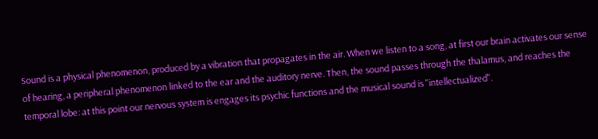Sound is a physical phenomenon, produced by a vibration that propagates in the air. When we listen to a song, at first our brain activates our sense of hearing, a peripheral phenomenon linked to the ear and the auditory nerve. Then, the sound passes through the thalamus, and reaches the temporal lobe: at this point our nervous system is engages its psychic functions and the musical sound is "intellectualized".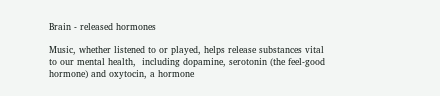Brain - released hormones

Music, whether listened to or played, helps release substances vital to our mental health,  including dopamine, serotonin (the feel-good hormone) and oxytocin, a hormone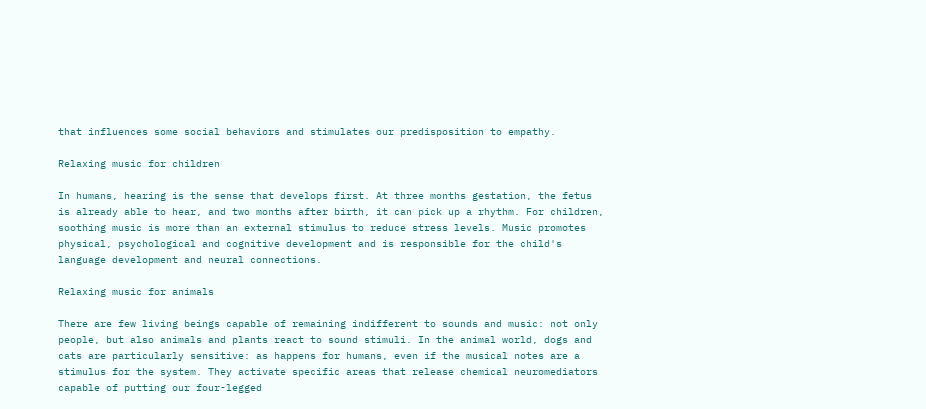that influences some social behaviors and stimulates our predisposition to empathy.

Relaxing music for children

In humans, hearing is the sense that develops first. At three months gestation, the fetus is already able to hear, and two months after birth, it can pick up a rhythm. For children, soothing music is more than an external stimulus to reduce stress levels. Music promotes physical, psychological and cognitive development and is responsible for the child's language development and neural connections.

Relaxing music for animals

There are few living beings capable of remaining indifferent to sounds and music: not only people, but also animals and plants react to sound stimuli. In the animal world, dogs and cats are particularly sensitive: as happens for humans, even if the musical notes are a stimulus for the system. They activate specific areas that release chemical neuromediators capable of putting our four-legged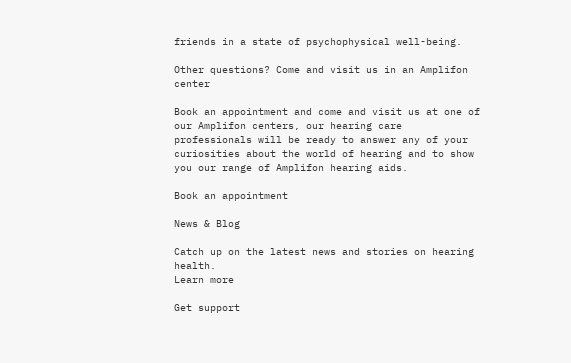friends in a state of psychophysical well-being.

Other questions? Come and visit us in an Amplifon center

Book an appointment and come and visit us at one of our Amplifon centers, our hearing care professionals will be ready to answer any of your curiosities about the world of hearing and to show you our range of Amplifon hearing aids.

Book an appointment

News & Blog

Catch up on the latest news and stories on hearing health.
Learn more

Get support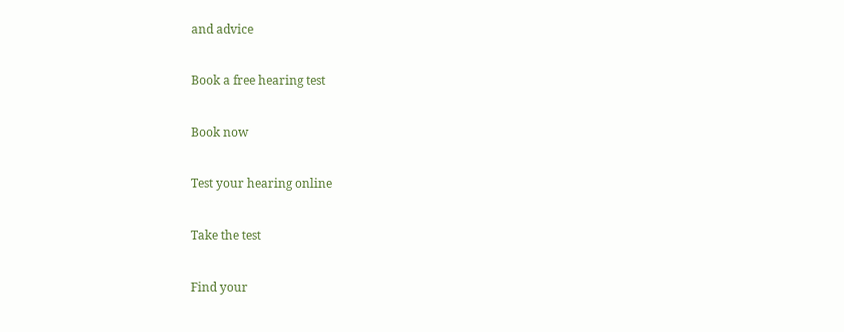and advice

Book a free hearing test

Book now

Test your hearing online

Take the test

Find your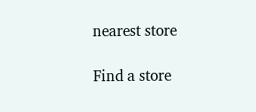nearest store

Find a store